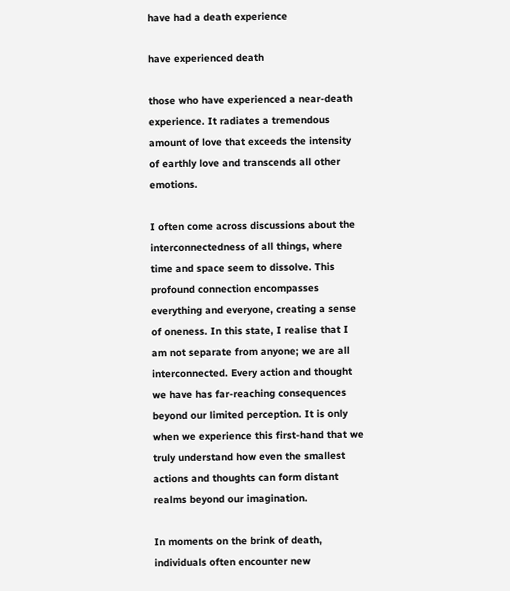have had a death experience

have experienced death

those who have experienced a near-death experience. It radiates a tremendous amount of love that exceeds the intensity of earthly love and transcends all other emotions.

I often come across discussions about the interconnectedness of all things, where time and space seem to dissolve. This profound connection encompasses everything and everyone, creating a sense of oneness. In this state, I realise that I am not separate from anyone; we are all interconnected. Every action and thought we have has far-reaching consequences beyond our limited perception. It is only when we experience this first-hand that we truly understand how even the smallest actions and thoughts can form distant realms beyond our imagination.

In moments on the brink of death, individuals often encounter new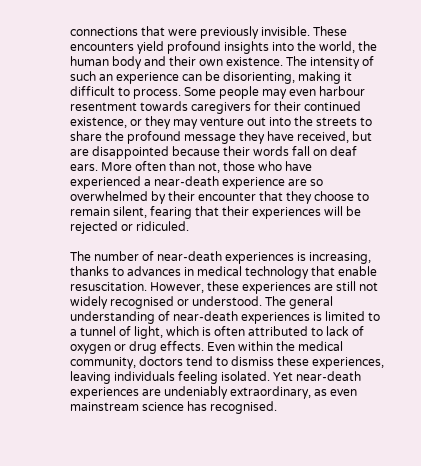connections that were previously invisible. These encounters yield profound insights into the world, the human body and their own existence. The intensity of such an experience can be disorienting, making it difficult to process. Some people may even harbour resentment towards caregivers for their continued existence, or they may venture out into the streets to share the profound message they have received, but are disappointed because their words fall on deaf ears. More often than not, those who have experienced a near-death experience are so overwhelmed by their encounter that they choose to remain silent, fearing that their experiences will be rejected or ridiculed.

The number of near-death experiences is increasing, thanks to advances in medical technology that enable resuscitation. However, these experiences are still not widely recognised or understood. The general understanding of near-death experiences is limited to a tunnel of light, which is often attributed to lack of oxygen or drug effects. Even within the medical community, doctors tend to dismiss these experiences, leaving individuals feeling isolated. Yet near-death experiences are undeniably extraordinary, as even mainstream science has recognised.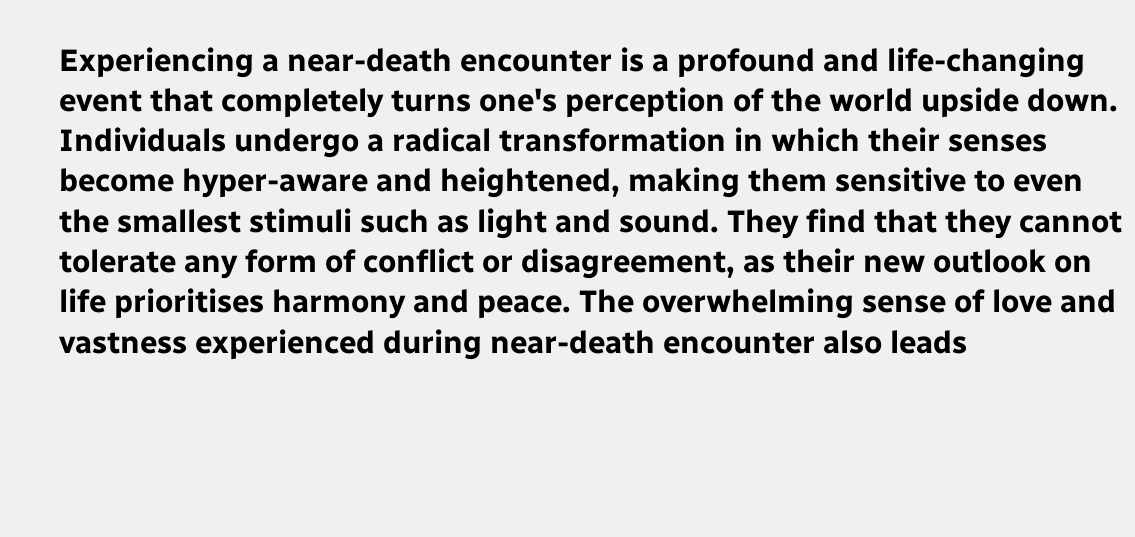Experiencing a near-death encounter is a profound and life-changing event that completely turns one's perception of the world upside down. Individuals undergo a radical transformation in which their senses become hyper-aware and heightened, making them sensitive to even the smallest stimuli such as light and sound. They find that they cannot tolerate any form of conflict or disagreement, as their new outlook on life prioritises harmony and peace. The overwhelming sense of love and vastness experienced during near-death encounter also leads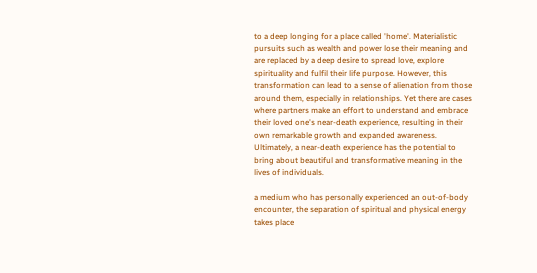to a deep longing for a place called 'home'. Materialistic pursuits such as wealth and power lose their meaning and are replaced by a deep desire to spread love, explore spirituality and fulfil their life purpose. However, this transformation can lead to a sense of alienation from those around them, especially in relationships. Yet there are cases where partners make an effort to understand and embrace their loved one's near-death experience, resulting in their own remarkable growth and expanded awareness. Ultimately, a near-death experience has the potential to bring about beautiful and transformative meaning in the lives of individuals.

a medium who has personally experienced an out-of-body encounter, the separation of spiritual and physical energy takes place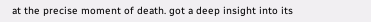at the precise moment of death. got a deep insight into its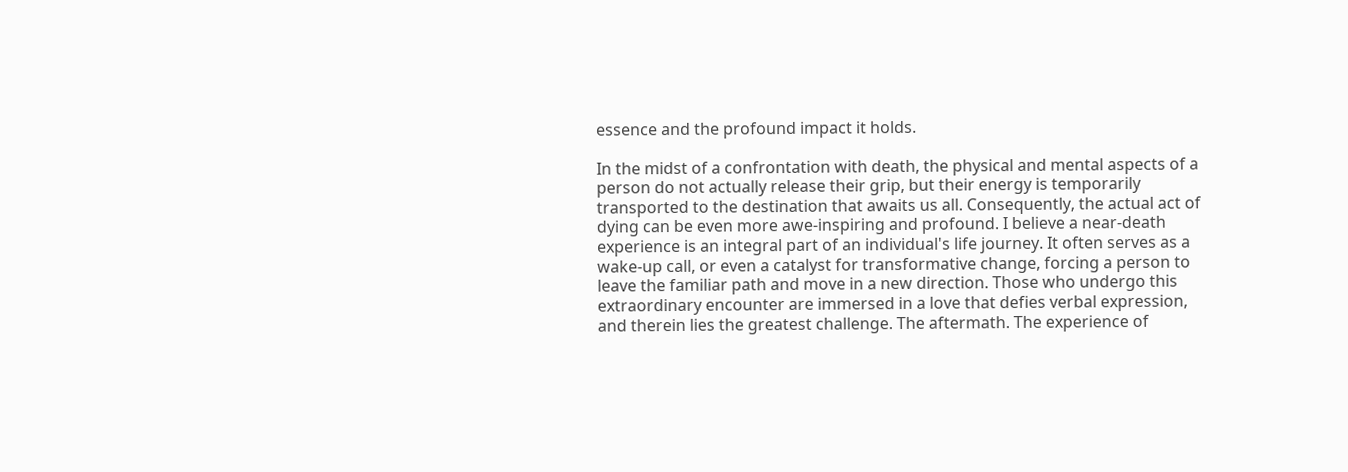essence and the profound impact it holds.

In the midst of a confrontation with death, the physical and mental aspects of a person do not actually release their grip, but their energy is temporarily transported to the destination that awaits us all. Consequently, the actual act of dying can be even more awe-inspiring and profound. I believe a near-death experience is an integral part of an individual's life journey. It often serves as a wake-up call, or even a catalyst for transformative change, forcing a person to leave the familiar path and move in a new direction. Those who undergo this extraordinary encounter are immersed in a love that defies verbal expression, and therein lies the greatest challenge. The aftermath. The experience of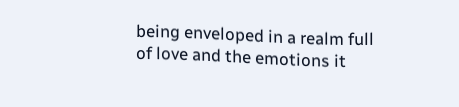being enveloped in a realm full of love and the emotions it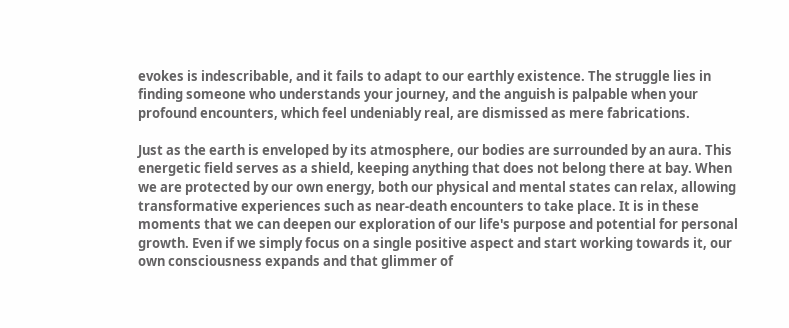evokes is indescribable, and it fails to adapt to our earthly existence. The struggle lies in finding someone who understands your journey, and the anguish is palpable when your profound encounters, which feel undeniably real, are dismissed as mere fabrications.

Just as the earth is enveloped by its atmosphere, our bodies are surrounded by an aura. This energetic field serves as a shield, keeping anything that does not belong there at bay. When we are protected by our own energy, both our physical and mental states can relax, allowing transformative experiences such as near-death encounters to take place. It is in these moments that we can deepen our exploration of our life's purpose and potential for personal growth. Even if we simply focus on a single positive aspect and start working towards it, our own consciousness expands and that glimmer of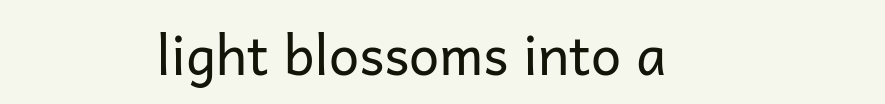light blossoms into a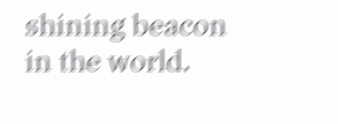shining beacon in the world.